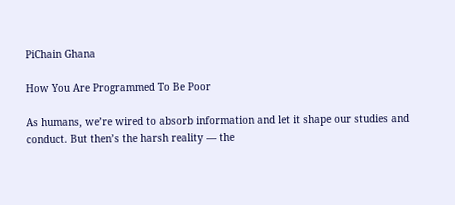PiChain Ghana

How You Are Programmed To Be Poor

As humans, we’re wired to absorb information and let it shape our studies and conduct. But then’s the harsh reality — the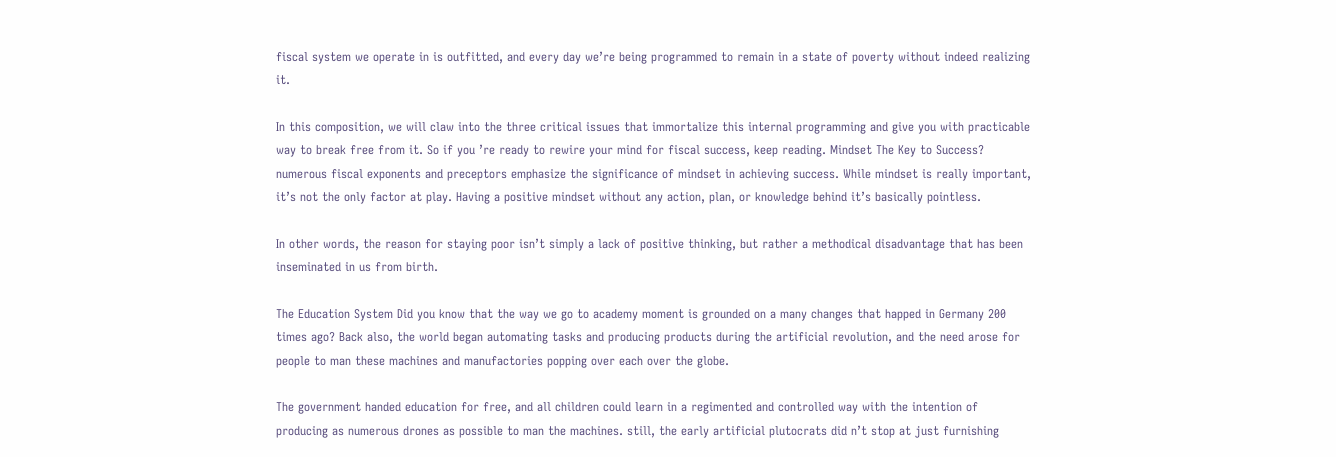fiscal system we operate in is outfitted, and every day we’re being programmed to remain in a state of poverty without indeed realizing it.

In this composition, we will claw into the three critical issues that immortalize this internal programming and give you with practicable way to break free from it. So if you ’re ready to rewire your mind for fiscal success, keep reading. Mindset The Key to Success? numerous fiscal exponents and preceptors emphasize the significance of mindset in achieving success. While mindset is really important, it’s not the only factor at play. Having a positive mindset without any action, plan, or knowledge behind it’s basically pointless.

In other words, the reason for staying poor isn’t simply a lack of positive thinking, but rather a methodical disadvantage that has been inseminated in us from birth.

The Education System Did you know that the way we go to academy moment is grounded on a many changes that happed in Germany 200 times ago? Back also, the world began automating tasks and producing products during the artificial revolution, and the need arose for people to man these machines and manufactories popping over each over the globe.

The government handed education for free, and all children could learn in a regimented and controlled way with the intention of producing as numerous drones as possible to man the machines. still, the early artificial plutocrats did n’t stop at just furnishing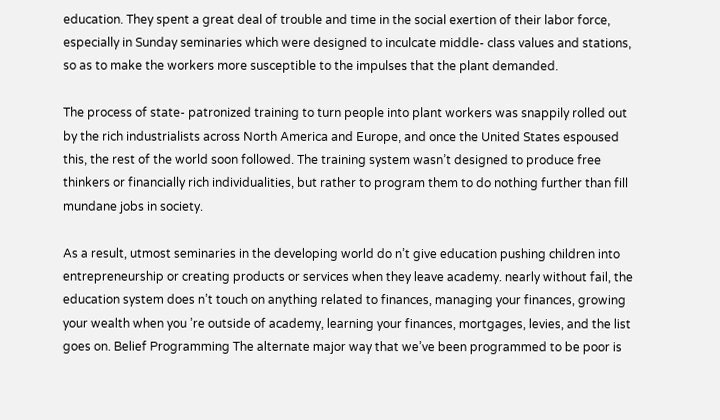education. They spent a great deal of trouble and time in the social exertion of their labor force, especially in Sunday seminaries which were designed to inculcate middle- class values and stations, so as to make the workers more susceptible to the impulses that the plant demanded.

The process of state- patronized training to turn people into plant workers was snappily rolled out by the rich industrialists across North America and Europe, and once the United States espoused this, the rest of the world soon followed. The training system wasn’t designed to produce free thinkers or financially rich individualities, but rather to program them to do nothing further than fill mundane jobs in society.

As a result, utmost seminaries in the developing world do n’t give education pushing children into entrepreneurship or creating products or services when they leave academy. nearly without fail, the education system does n’t touch on anything related to finances, managing your finances, growing your wealth when you ’re outside of academy, learning your finances, mortgages, levies, and the list goes on. Belief Programming The alternate major way that we’ve been programmed to be poor is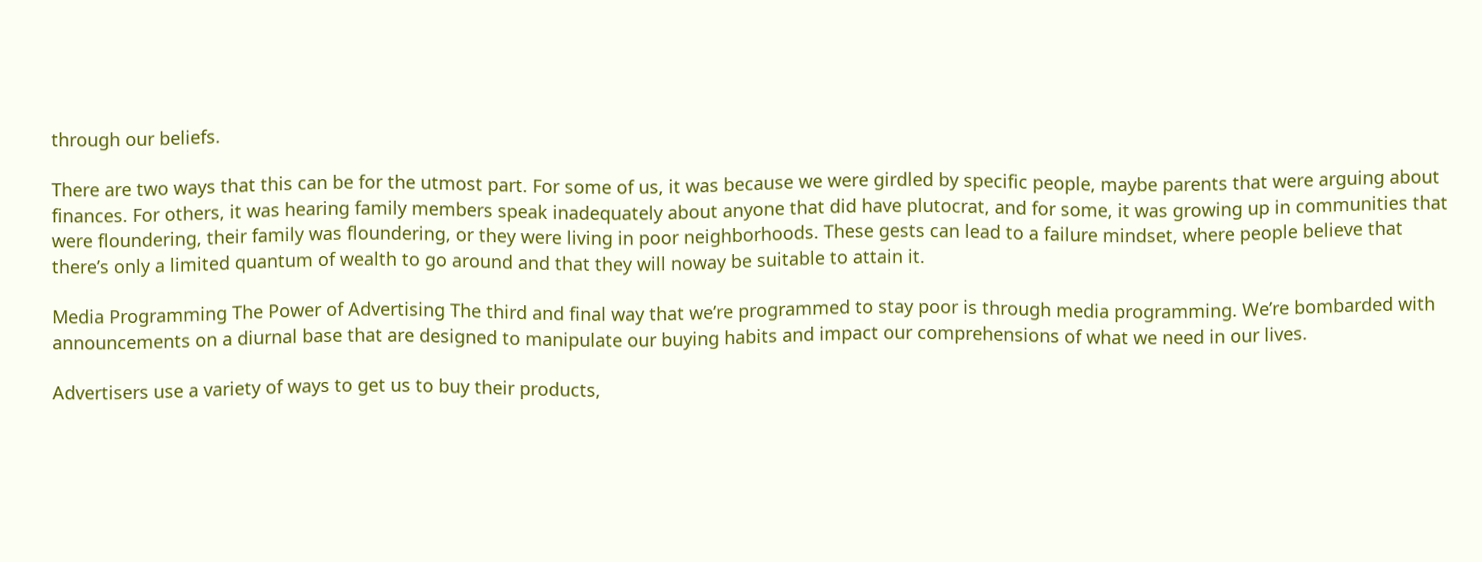through our beliefs.

There are two ways that this can be for the utmost part. For some of us, it was because we were girdled by specific people, maybe parents that were arguing about finances. For others, it was hearing family members speak inadequately about anyone that did have plutocrat, and for some, it was growing up in communities that were floundering, their family was floundering, or they were living in poor neighborhoods. These gests can lead to a failure mindset, where people believe that there’s only a limited quantum of wealth to go around and that they will noway be suitable to attain it.

Media Programming The Power of Advertising The third and final way that we’re programmed to stay poor is through media programming. We’re bombarded with announcements on a diurnal base that are designed to manipulate our buying habits and impact our comprehensions of what we need in our lives.

Advertisers use a variety of ways to get us to buy their products,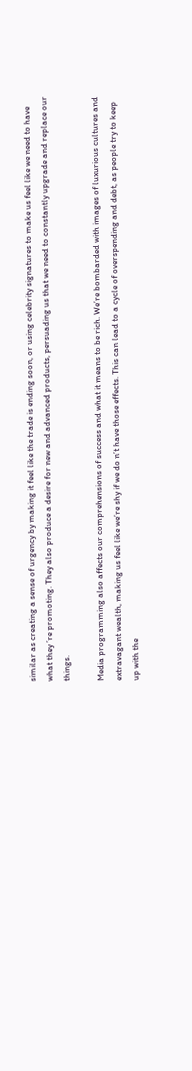similar as creating a sense of urgency by making it feel like the trade is ending soon, or using celebrity signatures to make us feel like we need to have what they ’re promoting. They also produce a desire for new and advanced products, persuading us that we need to constantly upgrade and replace our things.

Media programming also affects our comprehensions of success and what it means to be rich. We’re bombarded with images of luxurious cultures and extravagant wealth, making us feel like we’re shy if we do n’t have those effects. This can lead to a cycle of overspending and debt, as people try to keep up with the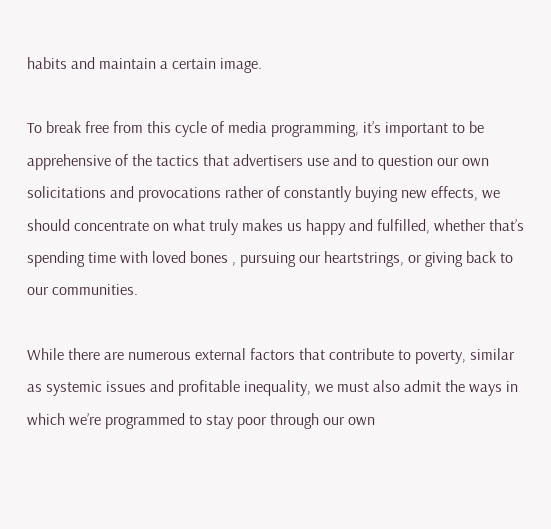habits and maintain a certain image.

To break free from this cycle of media programming, it’s important to be apprehensive of the tactics that advertisers use and to question our own solicitations and provocations rather of constantly buying new effects, we should concentrate on what truly makes us happy and fulfilled, whether that’s spending time with loved bones , pursuing our heartstrings, or giving back to our communities.

While there are numerous external factors that contribute to poverty, similar as systemic issues and profitable inequality, we must also admit the ways in which we’re programmed to stay poor through our own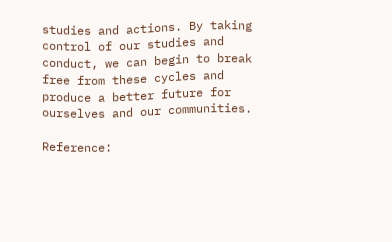studies and actions. By taking control of our studies and conduct, we can begin to break free from these cycles and produce a better future for ourselves and our communities.

Reference: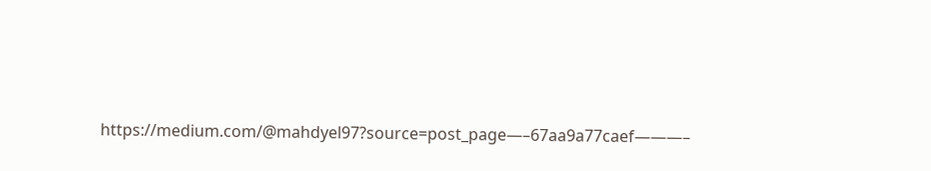https://medium.com/@mahdyel97?source=post_page—–67aa9a77caef———–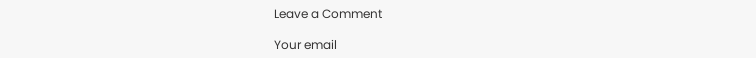Leave a Comment

Your email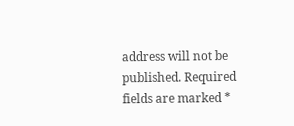address will not be published. Required fields are marked *